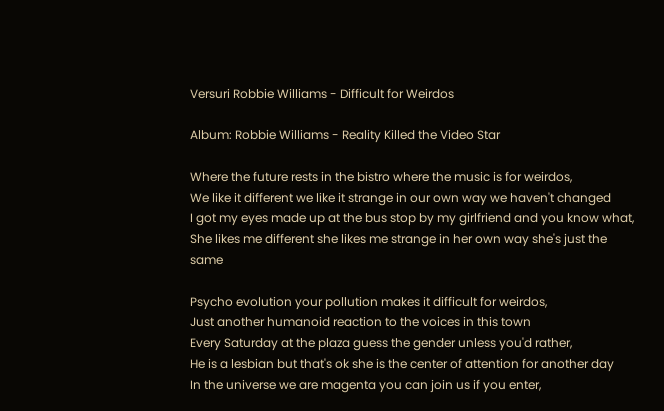Versuri Robbie Williams - Difficult for Weirdos

Album: Robbie Williams - Reality Killed the Video Star

Where the future rests in the bistro where the music is for weirdos,
We like it different we like it strange in our own way we haven't changed
I got my eyes made up at the bus stop by my girlfriend and you know what,
She likes me different she likes me strange in her own way she's just the same

Psycho evolution your pollution makes it difficult for weirdos,
Just another humanoid reaction to the voices in this town
Every Saturday at the plaza guess the gender unless you'd rather,
He is a lesbian but that's ok she is the center of attention for another day
In the universe we are magenta you can join us if you enter,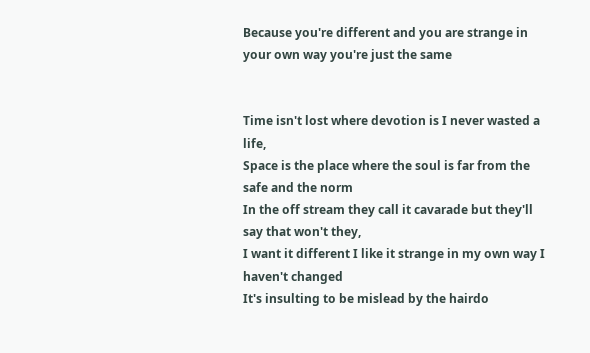Because you're different and you are strange in your own way you're just the same


Time isn't lost where devotion is I never wasted a life,
Space is the place where the soul is far from the safe and the norm
In the off stream they call it cavarade but they'll say that won't they,
I want it different I like it strange in my own way I haven't changed
It's insulting to be mislead by the hairdo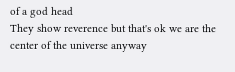of a god head
They show reverence but that's ok we are the center of the universe anyway